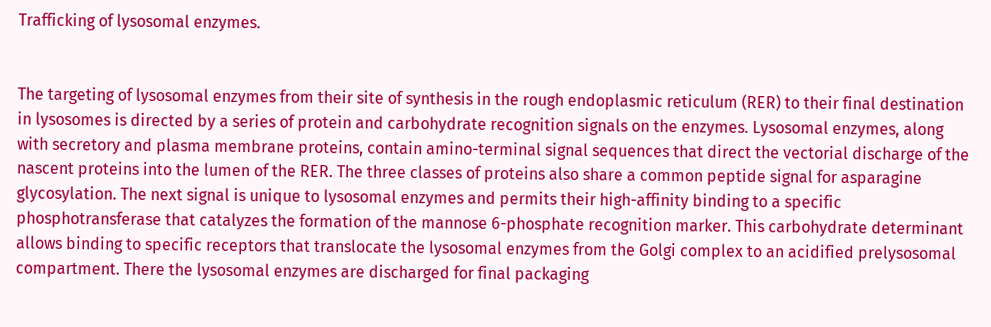Trafficking of lysosomal enzymes.


The targeting of lysosomal enzymes from their site of synthesis in the rough endoplasmic reticulum (RER) to their final destination in lysosomes is directed by a series of protein and carbohydrate recognition signals on the enzymes. Lysosomal enzymes, along with secretory and plasma membrane proteins, contain amino-terminal signal sequences that direct the vectorial discharge of the nascent proteins into the lumen of the RER. The three classes of proteins also share a common peptide signal for asparagine glycosylation. The next signal is unique to lysosomal enzymes and permits their high-affinity binding to a specific phosphotransferase that catalyzes the formation of the mannose 6-phosphate recognition marker. This carbohydrate determinant allows binding to specific receptors that translocate the lysosomal enzymes from the Golgi complex to an acidified prelysosomal compartment. There the lysosomal enzymes are discharged for final packaging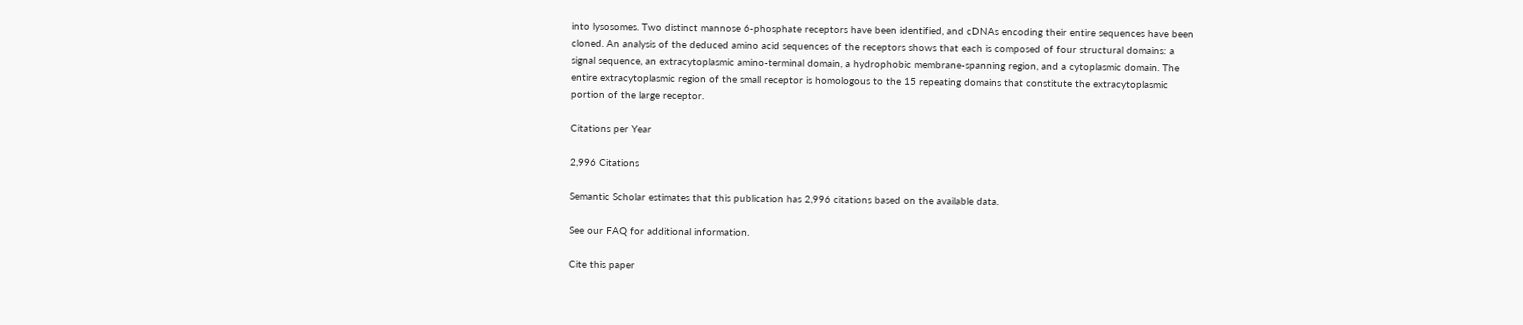into lysosomes. Two distinct mannose 6-phosphate receptors have been identified, and cDNAs encoding their entire sequences have been cloned. An analysis of the deduced amino acid sequences of the receptors shows that each is composed of four structural domains: a signal sequence, an extracytoplasmic amino-terminal domain, a hydrophobic membrane-spanning region, and a cytoplasmic domain. The entire extracytoplasmic region of the small receptor is homologous to the 15 repeating domains that constitute the extracytoplasmic portion of the large receptor.

Citations per Year

2,996 Citations

Semantic Scholar estimates that this publication has 2,996 citations based on the available data.

See our FAQ for additional information.

Cite this paper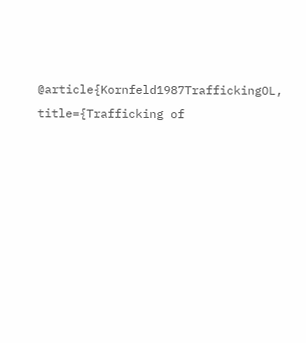@article{Kornfeld1987TraffickingOL, title={Trafficking of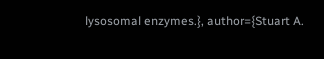lysosomal enzymes.}, author={Stuart A.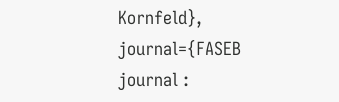Kornfeld}, journal={FASEB journal :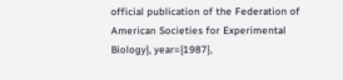official publication of the Federation of American Societies for Experimental Biology}, year={1987},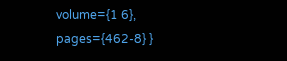volume={1 6}, pages={462-8} }